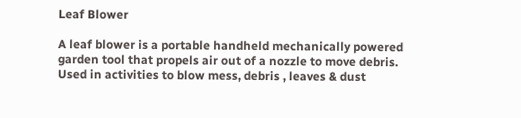Leaf Blower

A leaf blower is a portable handheld mechanically powered garden tool that propels air out of a nozzle to move debris. Used in activities to blow mess, debris , leaves & dust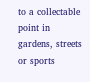to a collectable point in gardens, streets or sports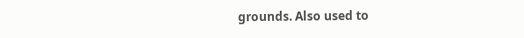grounds. Also used to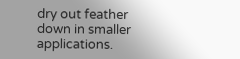dry out feather down in smaller applications.